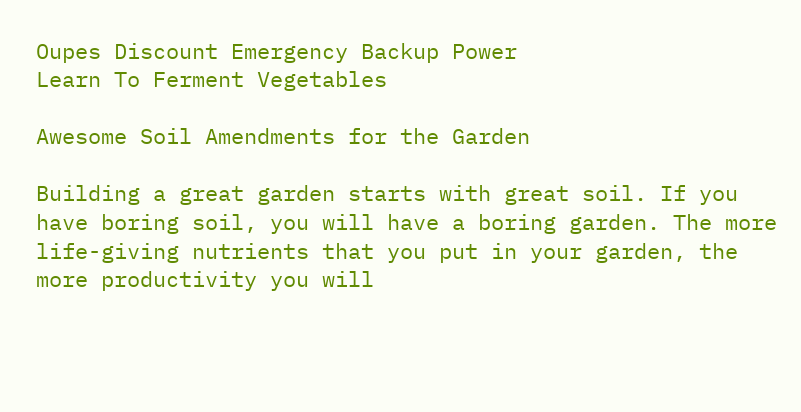Oupes Discount Emergency Backup Power
Learn To Ferment Vegetables

Awesome Soil Amendments for the Garden

Building a great garden starts with great soil. If you have boring soil, you will have a boring garden. The more life-giving nutrients that you put in your garden, the more productivity you will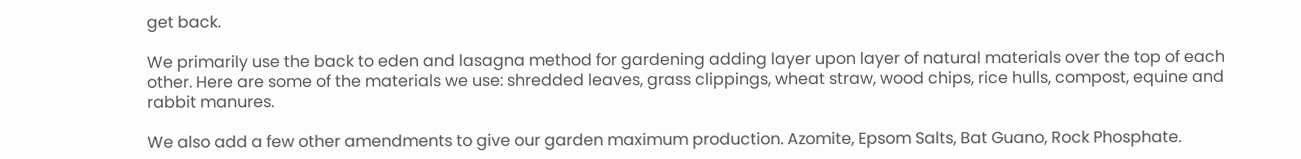get back.

We primarily use the back to eden and lasagna method for gardening adding layer upon layer of natural materials over the top of each other. Here are some of the materials we use: shredded leaves, grass clippings, wheat straw, wood chips, rice hulls, compost, equine and rabbit manures.

We also add a few other amendments to give our garden maximum production. Azomite, Epsom Salts, Bat Guano, Rock Phosphate.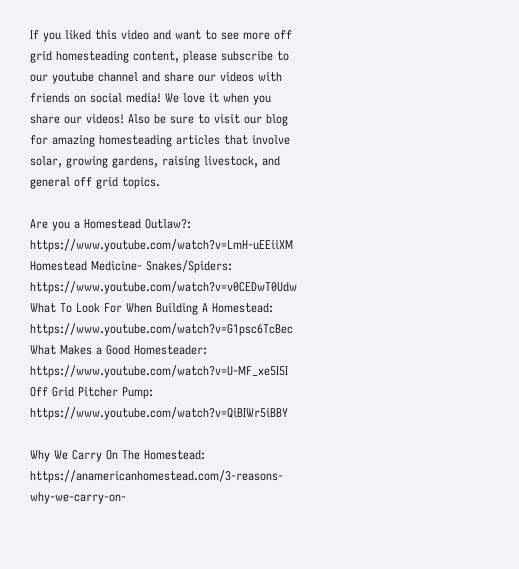If you liked this video and want to see more off grid homesteading content, please subscribe to our youtube channel and share our videos with friends on social media! We love it when you share our videos! Also be sure to visit our blog for amazing homesteading articles that involve solar, growing gardens, raising livestock, and general off grid topics.

Are you a Homestead Outlaw?: https://www.youtube.com/watch?v=LmH-uEEiiXM
Homestead Medicine- Snakes/Spiders: https://www.youtube.com/watch?v=v0CEDwT0Udw
What To Look For When Building A Homestead: https://www.youtube.com/watch?v=G1psc6TcBec
What Makes a Good Homesteader: https://www.youtube.com/watch?v=U-MF_xe5I5I
Off Grid Pitcher Pump: https://www.youtube.com/watch?v=QiBIWr5iBBY

Why We Carry On The Homestead: https://anamericanhomestead.com/3-reasons-why-we-carry-on-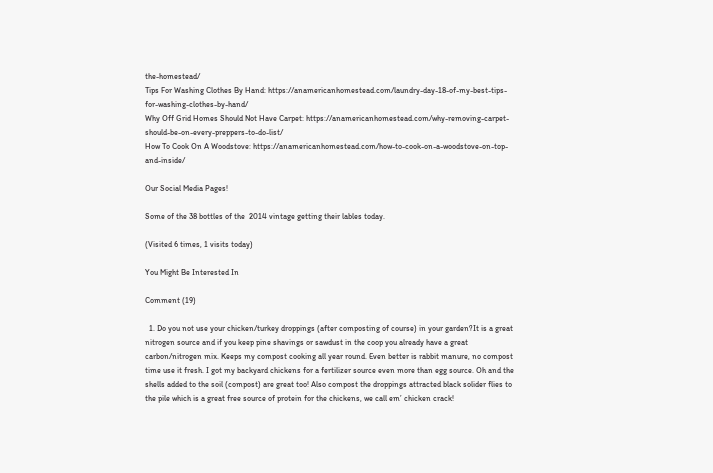the-homestead/
Tips For Washing Clothes By Hand: https://anamericanhomestead.com/laundry-day-18-of-my-best-tips-for-washing-clothes-by-hand/
Why Off Grid Homes Should Not Have Carpet: https://anamericanhomestead.com/why-removing-carpet-should-be-on-every-preppers-to-do-list/
How To Cook On A Woodstove: https://anamericanhomestead.com/how-to-cook-on-a-woodstove-on-top-and-inside/

Our Social Media Pages!

Some of the 38 bottles of the  2014 vintage getting their lables today.

(Visited 6 times, 1 visits today)

You Might Be Interested In

Comment (19)

  1. Do you not use your chicken/turkey droppings (after composting of course) in your garden?It is a great nitrogen source and if you keep pine shavings or sawdust in the coop you already have a great carbon/nitrogen mix. Keeps my compost cooking all year round. Even better is rabbit manure, no compost time use it fresh. I got my backyard chickens for a fertilizer source even more than egg source. Oh and the shells added to the soil (compost) are great too! Also compost the droppings attracted black solider flies to the pile which is a great free source of protein for the chickens, we call em’ chicken crack!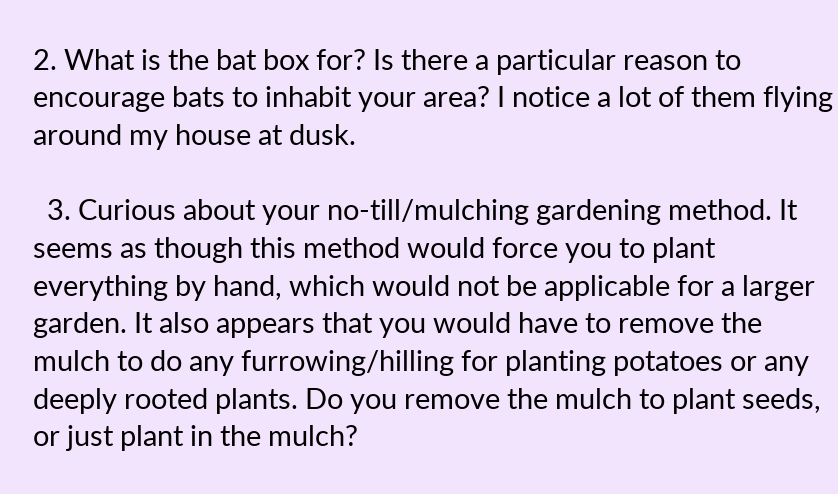2. What is the bat box for? Is there a particular reason to encourage bats to inhabit your area? I notice a lot of them flying around my house at dusk.

  3. Curious about your no-till/mulching gardening method. It seems as though this method would force you to plant everything by hand, which would not be applicable for a larger garden. It also appears that you would have to remove the mulch to do any furrowing/hilling for planting potatoes or any deeply rooted plants. Do you remove the mulch to plant seeds, or just plant in the mulch?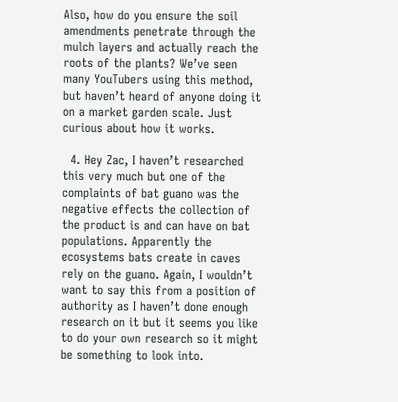Also, how do you ensure the soil amendments penetrate through the mulch layers and actually reach the roots of the plants? We’ve seen many YouTubers using this method, but haven’t heard of anyone doing it on a market garden scale. Just curious about how it works.

  4. Hey Zac, I haven’t researched this very much but one of the complaints of bat guano was the negative effects the collection of the product is and can have on bat populations. Apparently the ecosystems bats create in caves rely on the guano. Again, I wouldn’t want to say this from a position of authority as I haven’t done enough research on it but it seems you like to do your own research so it might be something to look into.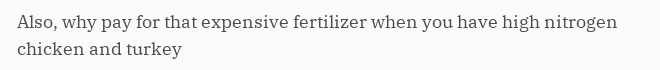Also, why pay for that expensive fertilizer when you have high nitrogen chicken and turkey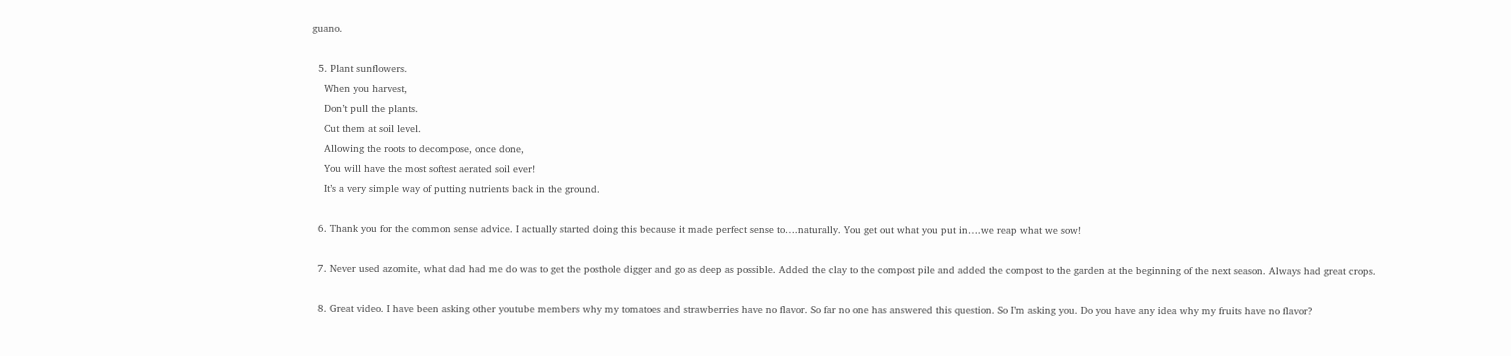guano.

  5. Plant sunflowers.
    When you harvest,
    Don’t pull the plants.
    Cut them at soil level.
    Allowing the roots to decompose, once done,
    You will have the most softest aerated soil ever!
    It’s a very simple way of putting nutrients back in the ground.

  6. Thank you for the common sense advice. I actually started doing this because it made perfect sense to….naturally. You get out what you put in….we reap what we sow!

  7. Never used azomite, what dad had me do was to get the posthole digger and go as deep as possible. Added the clay to the compost pile and added the compost to the garden at the beginning of the next season. Always had great crops.

  8. Great video. I have been asking other youtube members why my tomatoes and strawberries have no flavor. So far no one has answered this question. So I’m asking you. Do you have any idea why my fruits have no flavor?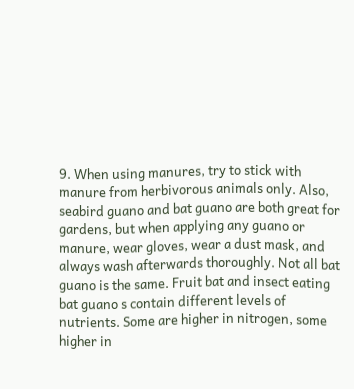9. When using manures, try to stick with manure from herbivorous animals only. Also, seabird guano and bat guano are both great for gardens, but when applying any guano or manure, wear gloves, wear a dust mask, and always wash afterwards thoroughly. Not all bat guano is the same. Fruit bat and insect eating bat guano s contain different levels of nutrients. Some are higher in nitrogen, some higher in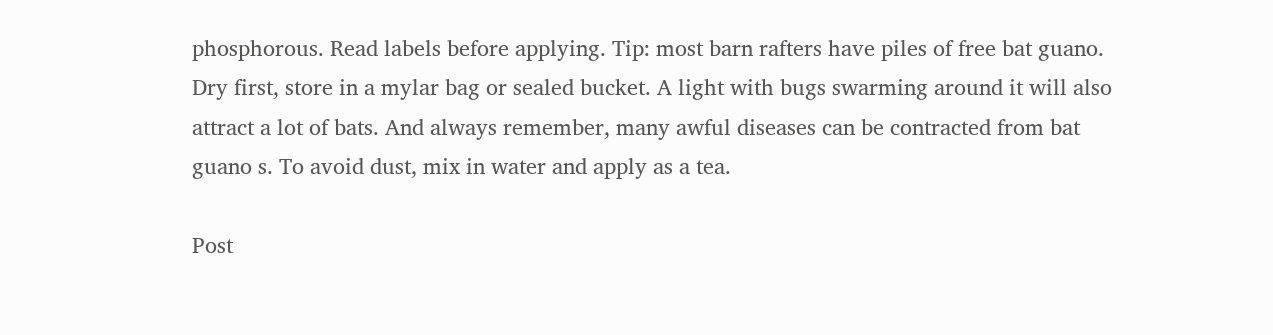phosphorous. Read labels before applying. Tip: most barn rafters have piles of free bat guano. Dry first, store in a mylar bag or sealed bucket. A light with bugs swarming around it will also attract a lot of bats. And always remember, many awful diseases can be contracted from bat guano s. To avoid dust, mix in water and apply as a tea.

Post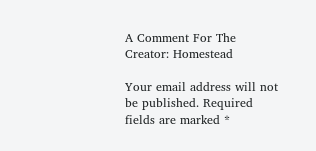A Comment For The Creator: Homestead

Your email address will not be published. Required fields are marked *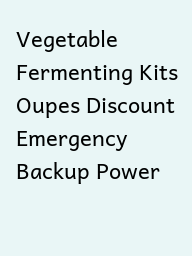Vegetable Fermenting Kits
Oupes Discount Emergency Backup Power